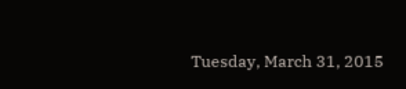Tuesday, March 31, 2015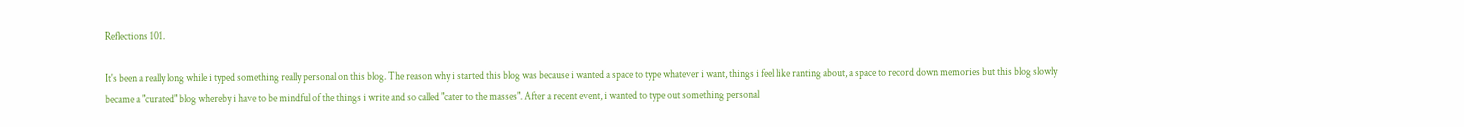Reflections 101.

It's been a really long while i typed something really personal on this blog. The reason why i started this blog was because i wanted a space to type whatever i want, things i feel like ranting about, a space to record down memories but this blog slowly became a "curated" blog whereby i have to be mindful of the things i write and so called "cater to the masses". After a recent event, i wanted to type out something personal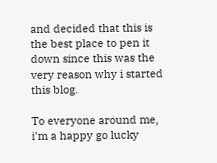and decided that this is the best place to pen it down since this was the very reason why i started this blog.

To everyone around me, i'm a happy go lucky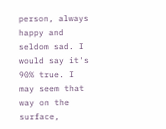person, always happy and seldom sad. I would say it's 90% true. I may seem that way on the surface,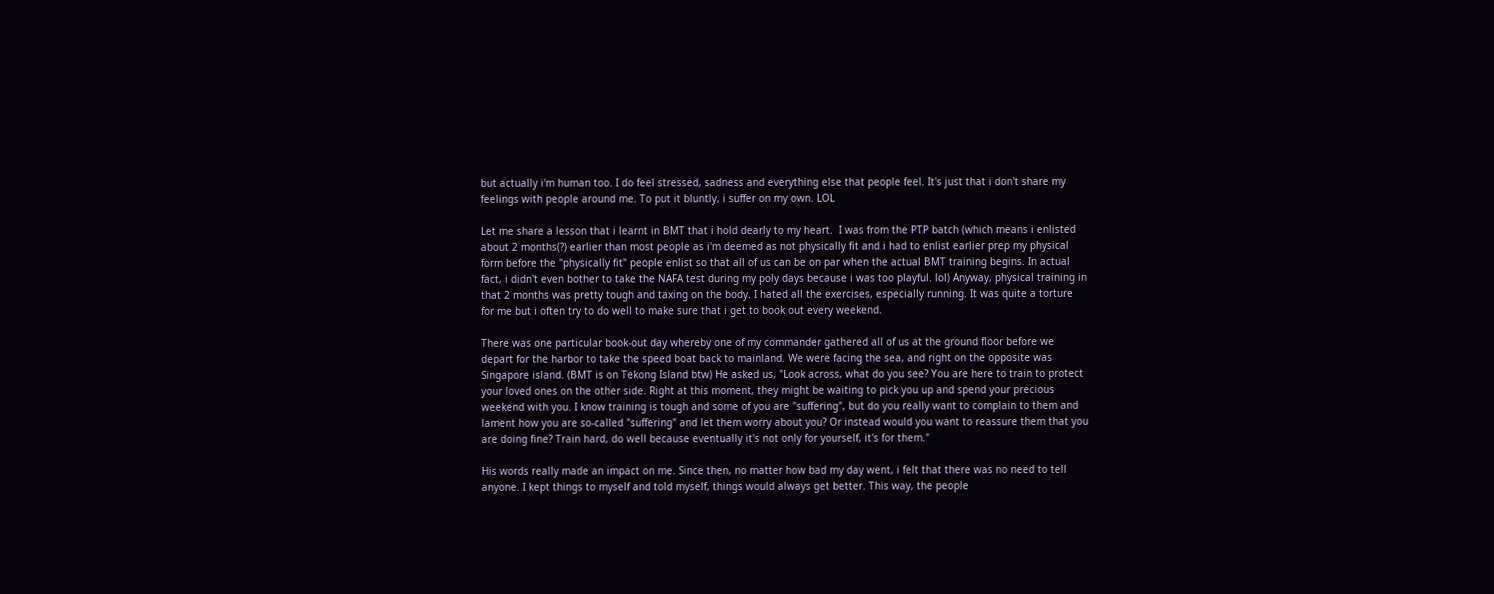but actually i'm human too. I do feel stressed, sadness and everything else that people feel. It's just that i don't share my feelings with people around me. To put it bluntly, i suffer on my own. LOL

Let me share a lesson that i learnt in BMT that i hold dearly to my heart.  I was from the PTP batch (which means i enlisted about 2 months(?) earlier than most people as i'm deemed as not physically fit and i had to enlist earlier prep my physical form before the "physically fit" people enlist so that all of us can be on par when the actual BMT training begins. In actual fact, i didn't even bother to take the NAFA test during my poly days because i was too playful. lol) Anyway, physical training in that 2 months was pretty tough and taxing on the body. I hated all the exercises, especially running. It was quite a torture for me but i often try to do well to make sure that i get to book out every weekend.

There was one particular book-out day whereby one of my commander gathered all of us at the ground floor before we depart for the harbor to take the speed boat back to mainland. We were facing the sea, and right on the opposite was Singapore island. (BMT is on Tekong Island btw) He asked us, "Look across, what do you see? You are here to train to protect your loved ones on the other side. Right at this moment, they might be waiting to pick you up and spend your precious weekend with you. I know training is tough and some of you are "suffering", but do you really want to complain to them and lament how you are so-called "suffering" and let them worry about you? Or instead would you want to reassure them that you are doing fine? Train hard, do well because eventually it's not only for yourself, it's for them."

His words really made an impact on me. Since then, no matter how bad my day went, i felt that there was no need to tell anyone. I kept things to myself and told myself, things would always get better. This way, the people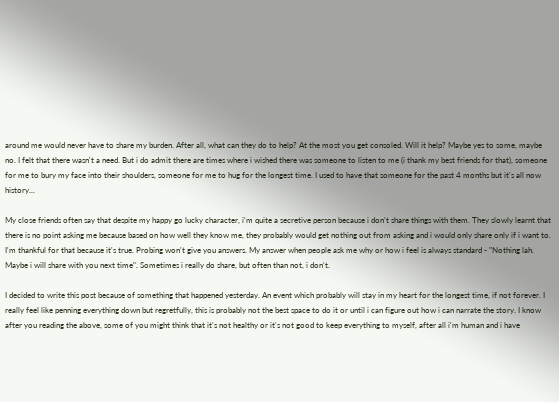around me would never have to share my burden. After all, what can they do to help? At the most you get consoled. Will it help? Maybe yes to some, maybe no. I felt that there wasn't a need. But i do admit there are times where i wished there was someone to listen to me (i thank my best friends for that), someone for me to bury my face into their shoulders, someone for me to hug for the longest time. I used to have that someone for the past 4 months but it's all now history...

My close friends often say that despite my happy go lucky character, i'm quite a secretive person because i don't share things with them. They slowly learnt that there is no point asking me because based on how well they know me, they probably would get nothing out from asking and i would only share only if i want to. I'm thankful for that because it's true. Probing won't give you answers. My answer when people ask me why or how i feel is always standard - "Nothing lah. Maybe i will share with you next time". Sometimes i really do share, but often than not, i don't.

I decided to write this post because of something that happened yesterday. An event which probably will stay in my heart for the longest time, if not forever. I really feel like penning everything down but regretfully, this is probably not the best space to do it or until i can figure out how i can narrate the story. I know after you reading the above, some of you might think that it's not healthy or it's not good to keep everything to myself, after all i'm human and i have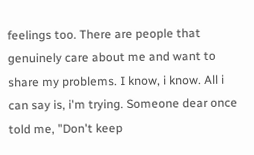feelings too. There are people that genuinely care about me and want to share my problems. I know, i know. All i can say is, i'm trying. Someone dear once told me, "Don't keep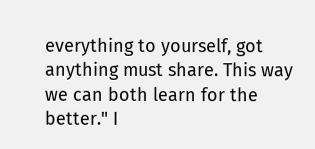everything to yourself, got anything must share. This way we can both learn for the better." I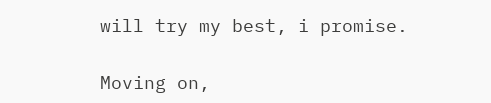will try my best, i promise.

Moving on,